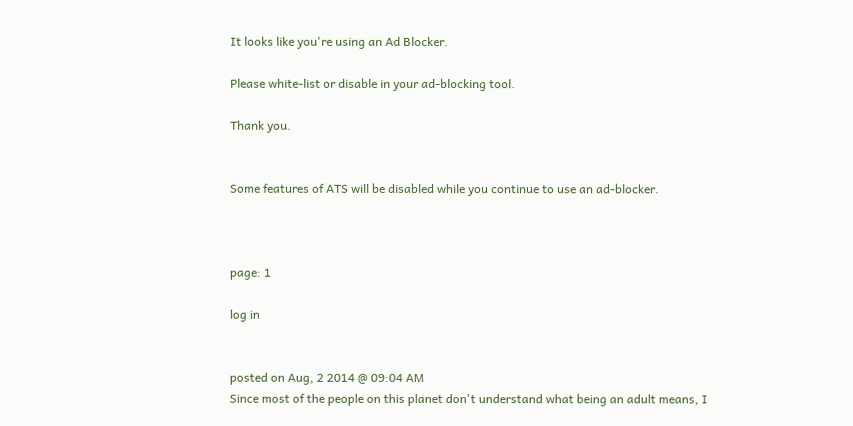It looks like you're using an Ad Blocker.

Please white-list or disable in your ad-blocking tool.

Thank you.


Some features of ATS will be disabled while you continue to use an ad-blocker.



page: 1

log in


posted on Aug, 2 2014 @ 09:04 AM
Since most of the people on this planet don't understand what being an adult means, I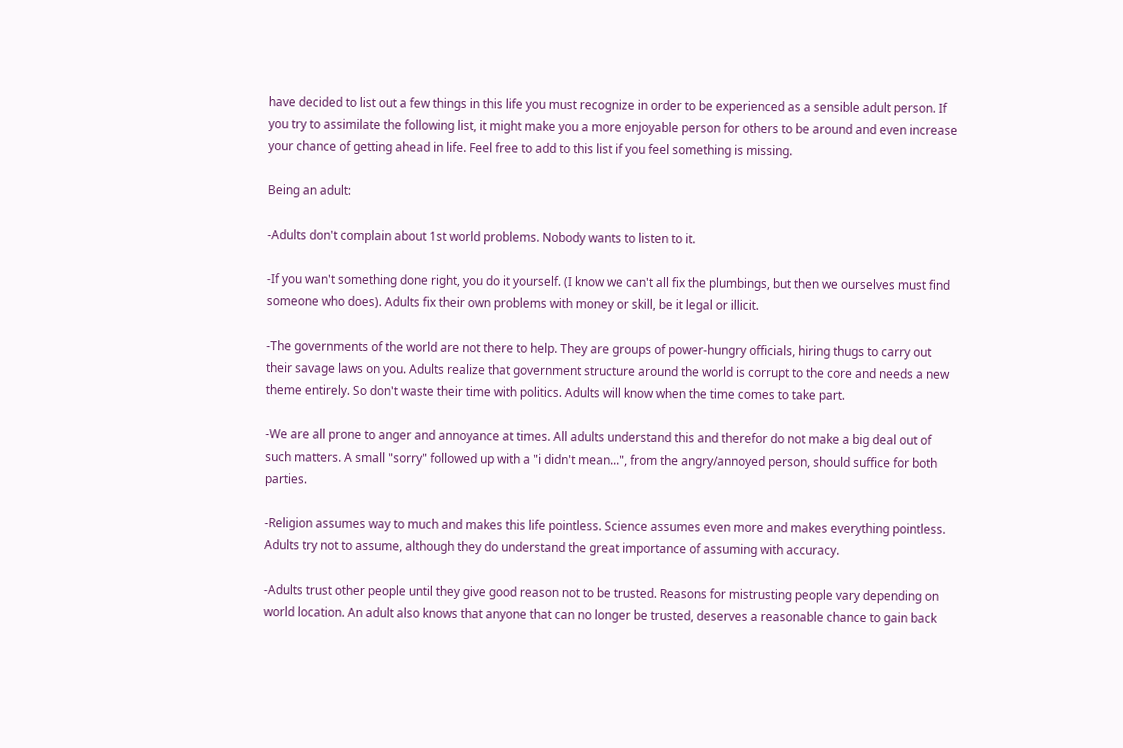have decided to list out a few things in this life you must recognize in order to be experienced as a sensible adult person. If you try to assimilate the following list, it might make you a more enjoyable person for others to be around and even increase your chance of getting ahead in life. Feel free to add to this list if you feel something is missing.

Being an adult:

-Adults don't complain about 1st world problems. Nobody wants to listen to it.

-If you wan't something done right, you do it yourself. (I know we can't all fix the plumbings, but then we ourselves must find someone who does). Adults fix their own problems with money or skill, be it legal or illicit.

-The governments of the world are not there to help. They are groups of power-hungry officials, hiring thugs to carry out their savage laws on you. Adults realize that government structure around the world is corrupt to the core and needs a new theme entirely. So don't waste their time with politics. Adults will know when the time comes to take part.

-We are all prone to anger and annoyance at times. All adults understand this and therefor do not make a big deal out of such matters. A small "sorry" followed up with a "i didn't mean...", from the angry/annoyed person, should suffice for both parties.

-Religion assumes way to much and makes this life pointless. Science assumes even more and makes everything pointless. Adults try not to assume, although they do understand the great importance of assuming with accuracy.

-Adults trust other people until they give good reason not to be trusted. Reasons for mistrusting people vary depending on world location. An adult also knows that anyone that can no longer be trusted, deserves a reasonable chance to gain back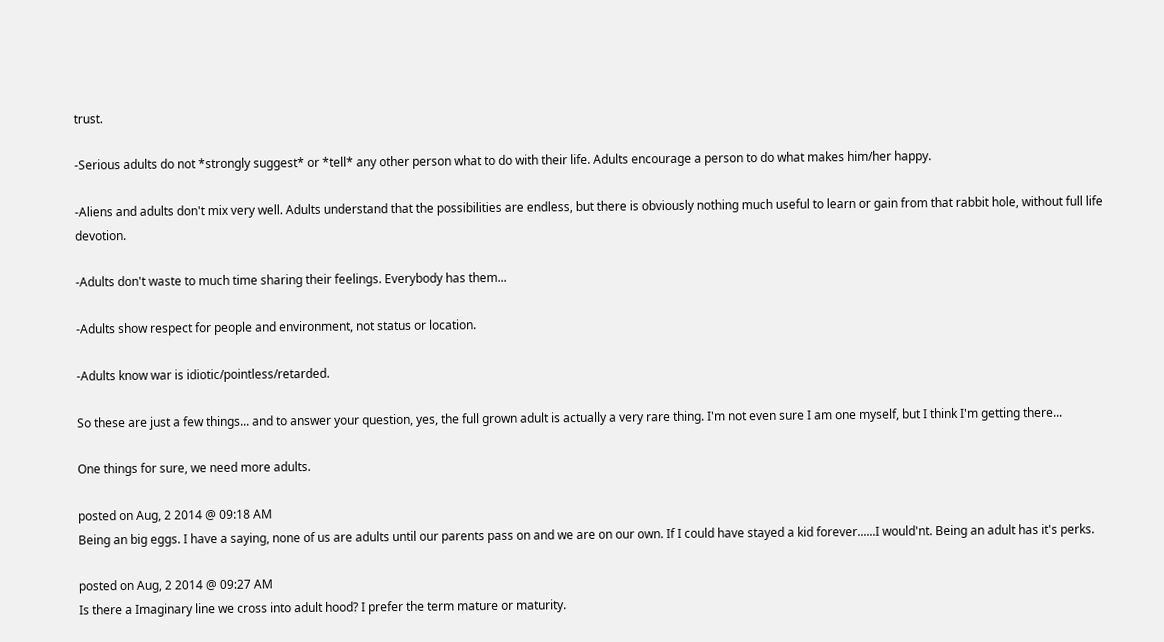trust.

-Serious adults do not *strongly suggest* or *tell* any other person what to do with their life. Adults encourage a person to do what makes him/her happy.

-Aliens and adults don't mix very well. Adults understand that the possibilities are endless, but there is obviously nothing much useful to learn or gain from that rabbit hole, without full life devotion.

-Adults don't waste to much time sharing their feelings. Everybody has them...

-Adults show respect for people and environment, not status or location.

-Adults know war is idiotic/pointless/retarded.

So these are just a few things... and to answer your question, yes, the full grown adult is actually a very rare thing. I'm not even sure I am one myself, but I think I'm getting there...

One things for sure, we need more adults.

posted on Aug, 2 2014 @ 09:18 AM
Being an big eggs. I have a saying, none of us are adults until our parents pass on and we are on our own. If I could have stayed a kid forever......I would'nt. Being an adult has it's perks.

posted on Aug, 2 2014 @ 09:27 AM
Is there a Imaginary line we cross into adult hood? I prefer the term mature or maturity.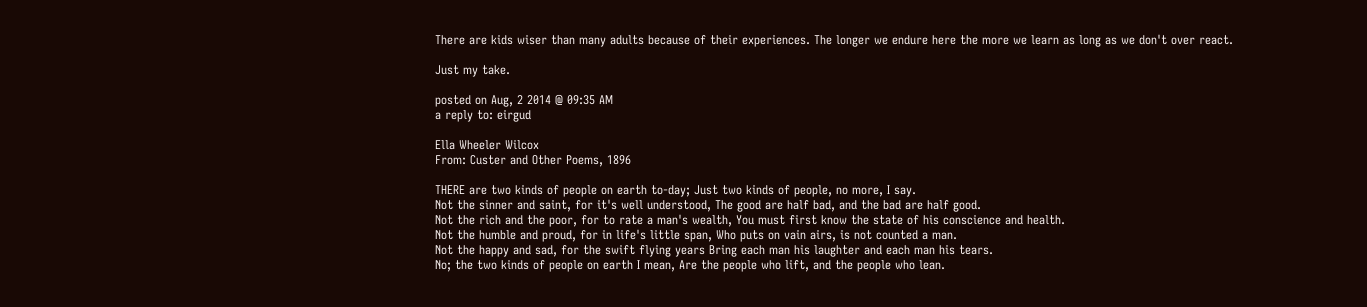There are kids wiser than many adults because of their experiences. The longer we endure here the more we learn as long as we don't over react.

Just my take.

posted on Aug, 2 2014 @ 09:35 AM
a reply to: eirgud

Ella Wheeler Wilcox
From: Custer and Other Poems, 1896

THERE are two kinds of people on earth to-day; Just two kinds of people, no more, I say.
Not the sinner and saint, for it's well understood, The good are half bad, and the bad are half good.
Not the rich and the poor, for to rate a man's wealth, You must first know the state of his conscience and health.
Not the humble and proud, for in life's little span, Who puts on vain airs, is not counted a man.
Not the happy and sad, for the swift flying years Bring each man his laughter and each man his tears.
No; the two kinds of people on earth I mean, Are the people who lift, and the people who lean.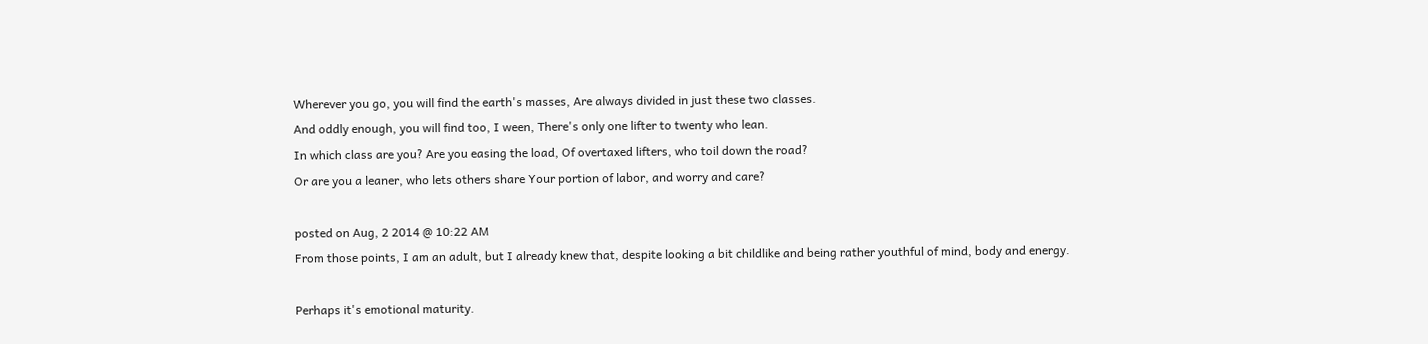Wherever you go, you will find the earth's masses, Are always divided in just these two classes.
And oddly enough, you will find too, I ween, There's only one lifter to twenty who lean.
In which class are you? Are you easing the load, Of overtaxed lifters, who toil down the road?
Or are you a leaner, who lets others share Your portion of labor, and worry and care?

posted on Aug, 2 2014 @ 10:22 AM
From those points, I am an adult, but I already knew that, despite looking a bit childlike and being rather youthful of mind, body and energy.

Perhaps it's emotional maturity.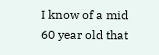I know of a mid 60 year old that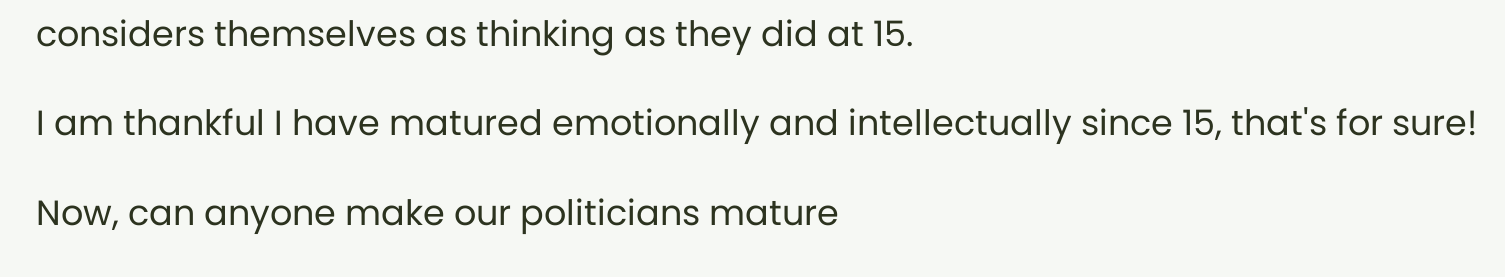considers themselves as thinking as they did at 15.

I am thankful I have matured emotionally and intellectually since 15, that's for sure!

Now, can anyone make our politicians mature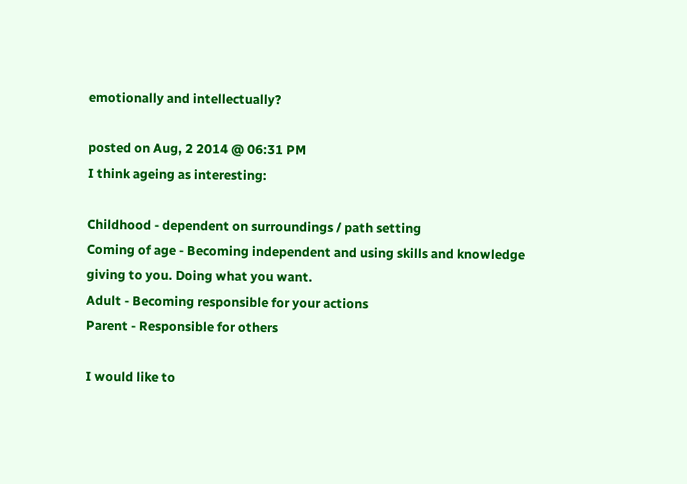emotionally and intellectually?

posted on Aug, 2 2014 @ 06:31 PM
I think ageing as interesting:

Childhood - dependent on surroundings / path setting
Coming of age - Becoming independent and using skills and knowledge giving to you. Doing what you want.
Adult - Becoming responsible for your actions
Parent - Responsible for others

I would like to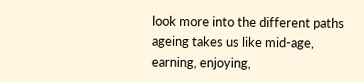look more into the different paths ageing takes us like mid-age, earning, enjoying,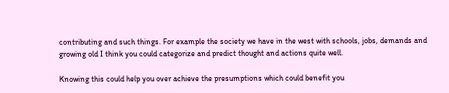contributing and such things. For example the society we have in the west with schools, jobs, demands and growing old I think you could categorize and predict thought and actions quite well.

Knowing this could help you over achieve the presumptions which could benefit you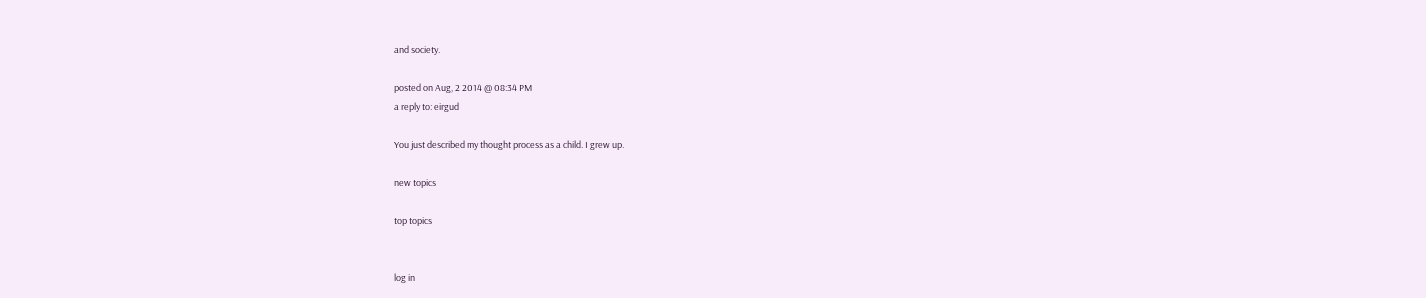and society.

posted on Aug, 2 2014 @ 08:34 PM
a reply to: eirgud

You just described my thought process as a child. I grew up.

new topics

top topics


log in